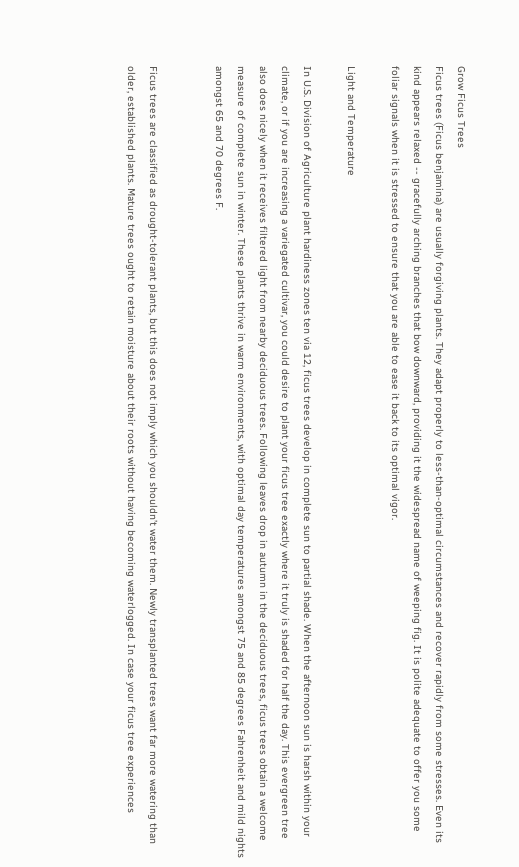Grow Ficus Trees
Ficus trees (Ficus benjamina) are usually forgiving plants. They adapt properly to less-than-optimal circumstances and recover rapidly from some stresses. Even its kind appears relaxed -- gracefully arching branches that bow downward, providing it the widespread name of weeping fig. It is polite adequate to offer you some foliar signals when it is stressed to ensure that you are able to ease it back to its optimal vigor.

Light and Temperature

In U.S. Division of Agriculture plant hardiness zones ten via 12, ficus trees develop in complete sun to partial shade. When the afternoon sun is harsh within your climate, or if you are increasing a variegated cultivar, you could desire to plant your ficus tree exactly where it truly is shaded for half the day. This evergreen tree also does nicely when it receives filtered light from nearby deciduous trees. Following leaves drop in autumn in the deciduous trees, ficus trees obtain a welcome measure of complete sun in winter. These plants thrive in warm environments, with optimal day temperatures amongst 75 and 85 degrees Fahrenheit and mild nights amongst 65 and 70 degrees F.


Ficus trees are classified as drought-tolerant plants, but this does not imply which you shouldn’t water them. Newly transplanted trees want far more watering than older, established plants. Mature trees ought to retain moisture about their roots without having becoming waterlogged. In case your ficus tree experiences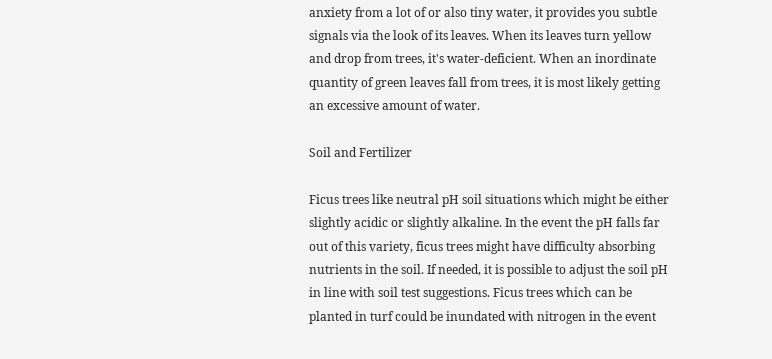anxiety from a lot of or also tiny water, it provides you subtle signals via the look of its leaves. When its leaves turn yellow and drop from trees, it's water-deficient. When an inordinate quantity of green leaves fall from trees, it is most likely getting an excessive amount of water.

Soil and Fertilizer

Ficus trees like neutral pH soil situations which might be either slightly acidic or slightly alkaline. In the event the pH falls far out of this variety, ficus trees might have difficulty absorbing nutrients in the soil. If needed, it is possible to adjust the soil pH in line with soil test suggestions. Ficus trees which can be planted in turf could be inundated with nitrogen in the event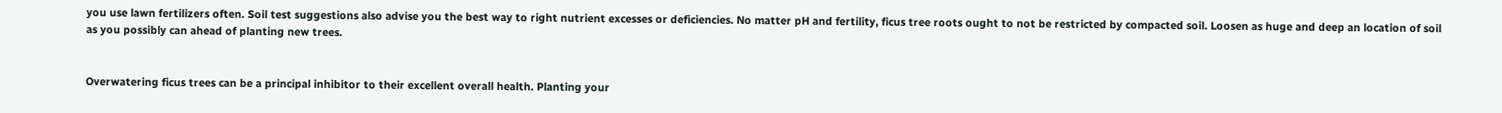you use lawn fertilizers often. Soil test suggestions also advise you the best way to right nutrient excesses or deficiencies. No matter pH and fertility, ficus tree roots ought to not be restricted by compacted soil. Loosen as huge and deep an location of soil as you possibly can ahead of planting new trees.


Overwatering ficus trees can be a principal inhibitor to their excellent overall health. Planting your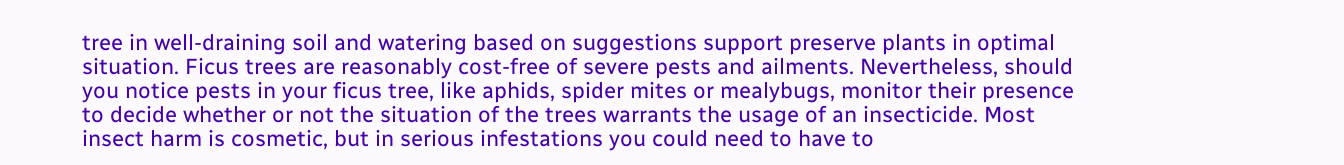tree in well-draining soil and watering based on suggestions support preserve plants in optimal situation. Ficus trees are reasonably cost-free of severe pests and ailments. Nevertheless, should you notice pests in your ficus tree, like aphids, spider mites or mealybugs, monitor their presence to decide whether or not the situation of the trees warrants the usage of an insecticide. Most insect harm is cosmetic, but in serious infestations you could need to have to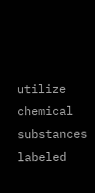utilize chemical substances labeled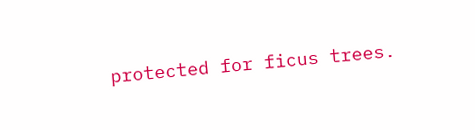protected for ficus trees.